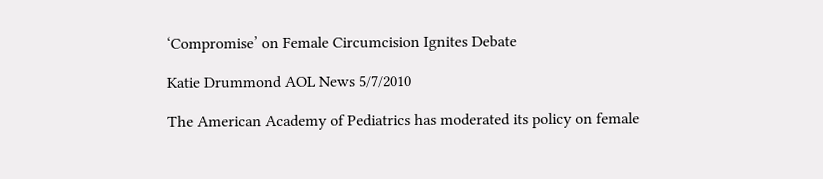‘Compromise’ on Female Circumcision Ignites Debate

Katie Drummond AOL News 5/7/2010

The American Academy of Pediatrics has moderated its policy on female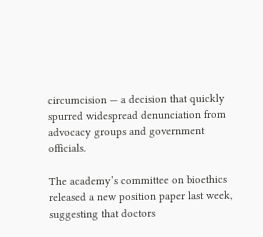circumcision — a decision that quickly spurred widespread denunciation from advocacy groups and government officials.

The academy’s committee on bioethics released a new position paper last week, suggesting that doctors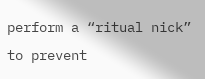perform a “ritual nick” to prevent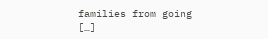families from going […]